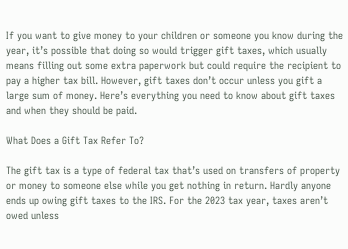If you want to give money to your children or someone you know during the year, it’s possible that doing so would trigger gift taxes, which usually means filling out some extra paperwork but could require the recipient to pay a higher tax bill. However, gift taxes don’t occur unless you gift a large sum of money. Here’s everything you need to know about gift taxes and when they should be paid.

What Does a Gift Tax Refer To?

The gift tax is a type of federal tax that’s used on transfers of property or money to someone else while you get nothing in return. Hardly anyone ends up owing gift taxes to the IRS. For the 2023 tax year, taxes aren’t owed unless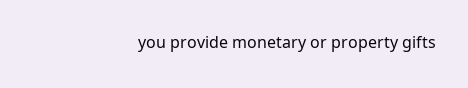you provide monetary or property gifts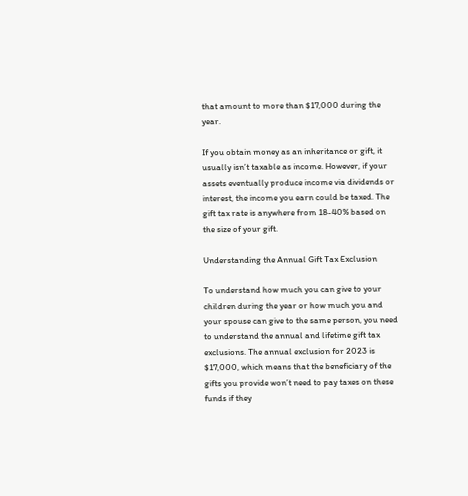that amount to more than $17,000 during the year.

If you obtain money as an inheritance or gift, it usually isn’t taxable as income. However, if your assets eventually produce income via dividends or interest, the income you earn could be taxed. The gift tax rate is anywhere from 18-40% based on the size of your gift.

Understanding the Annual Gift Tax Exclusion

To understand how much you can give to your children during the year or how much you and your spouse can give to the same person, you need to understand the annual and lifetime gift tax exclusions. The annual exclusion for 2023 is $17,000, which means that the beneficiary of the gifts you provide won’t need to pay taxes on these funds if they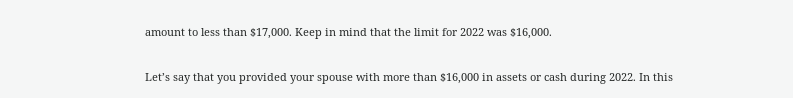amount to less than $17,000. Keep in mind that the limit for 2022 was $16,000.

Let’s say that you provided your spouse with more than $16,000 in assets or cash during 2022. In this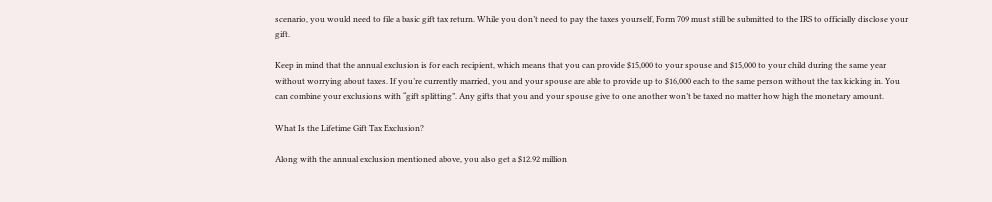scenario, you would need to file a basic gift tax return. While you don’t need to pay the taxes yourself, Form 709 must still be submitted to the IRS to officially disclose your gift.

Keep in mind that the annual exclusion is for each recipient, which means that you can provide $15,000 to your spouse and $15,000 to your child during the same year without worrying about taxes. If you’re currently married, you and your spouse are able to provide up to $16,000 each to the same person without the tax kicking in. You can combine your exclusions with “gift splitting”. Any gifts that you and your spouse give to one another won’t be taxed no matter how high the monetary amount.

What Is the Lifetime Gift Tax Exclusion?

Along with the annual exclusion mentioned above, you also get a $12.92 million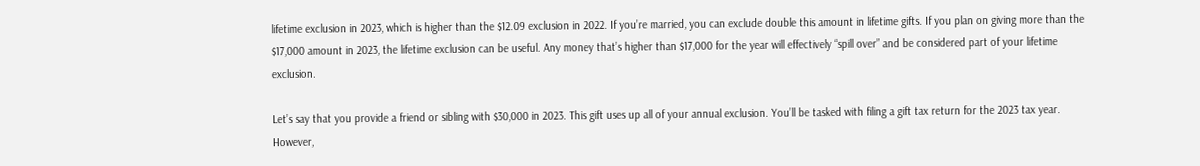lifetime exclusion in 2023, which is higher than the $12.09 exclusion in 2022. If you’re married, you can exclude double this amount in lifetime gifts. If you plan on giving more than the $17,000 amount in 2023, the lifetime exclusion can be useful. Any money that’s higher than $17,000 for the year will effectively “spill over” and be considered part of your lifetime exclusion.

Let’s say that you provide a friend or sibling with $30,000 in 2023. This gift uses up all of your annual exclusion. You’ll be tasked with filing a gift tax return for the 2023 tax year. However,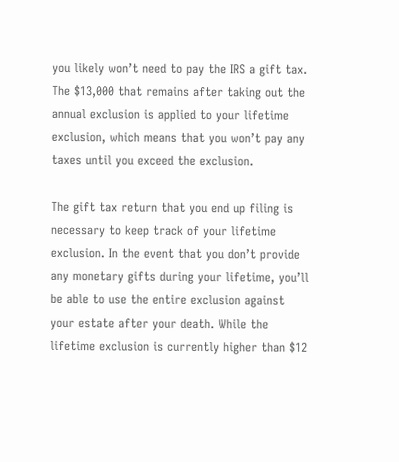you likely won’t need to pay the IRS a gift tax. The $13,000 that remains after taking out the annual exclusion is applied to your lifetime exclusion, which means that you won’t pay any taxes until you exceed the exclusion.

The gift tax return that you end up filing is necessary to keep track of your lifetime exclusion. In the event that you don’t provide any monetary gifts during your lifetime, you’ll be able to use the entire exclusion against your estate after your death. While the lifetime exclusion is currently higher than $12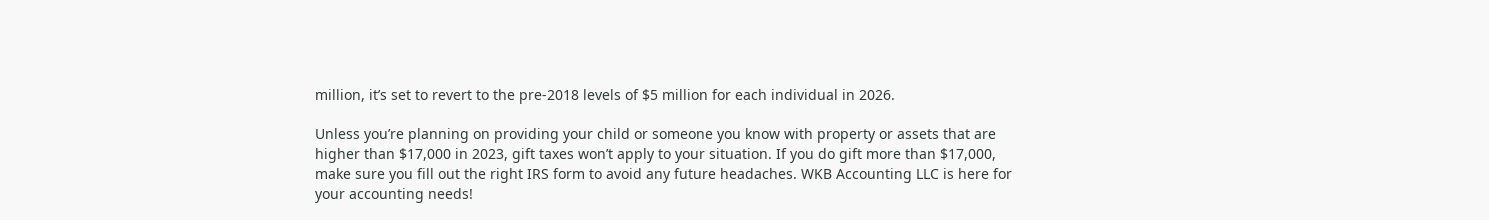million, it’s set to revert to the pre-2018 levels of $5 million for each individual in 2026.

Unless you’re planning on providing your child or someone you know with property or assets that are higher than $17,000 in 2023, gift taxes won’t apply to your situation. If you do gift more than $17,000, make sure you fill out the right IRS form to avoid any future headaches. WKB Accounting LLC is here for your accounting needs!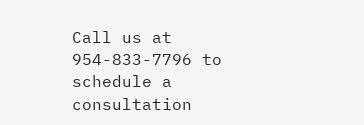Call us at 954-833-7796 to schedule a consultation